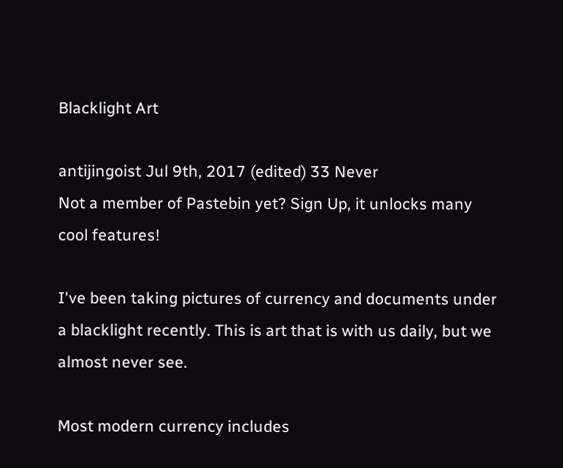Blacklight Art

antijingoist Jul 9th, 2017 (edited) 33 Never
Not a member of Pastebin yet? Sign Up, it unlocks many cool features!

I've been taking pictures of currency and documents under a blacklight recently. This is art that is with us daily, but we almost never see.

Most modern currency includes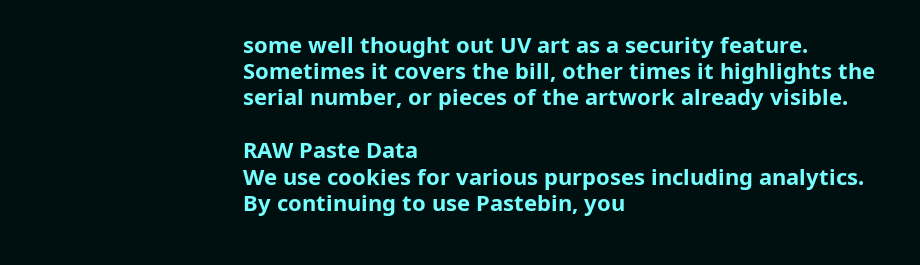some well thought out UV art as a security feature. Sometimes it covers the bill, other times it highlights the serial number, or pieces of the artwork already visible.

RAW Paste Data
We use cookies for various purposes including analytics. By continuing to use Pastebin, you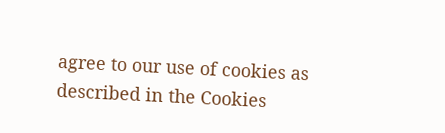agree to our use of cookies as described in the Cookies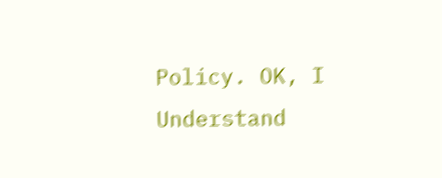Policy. OK, I Understand